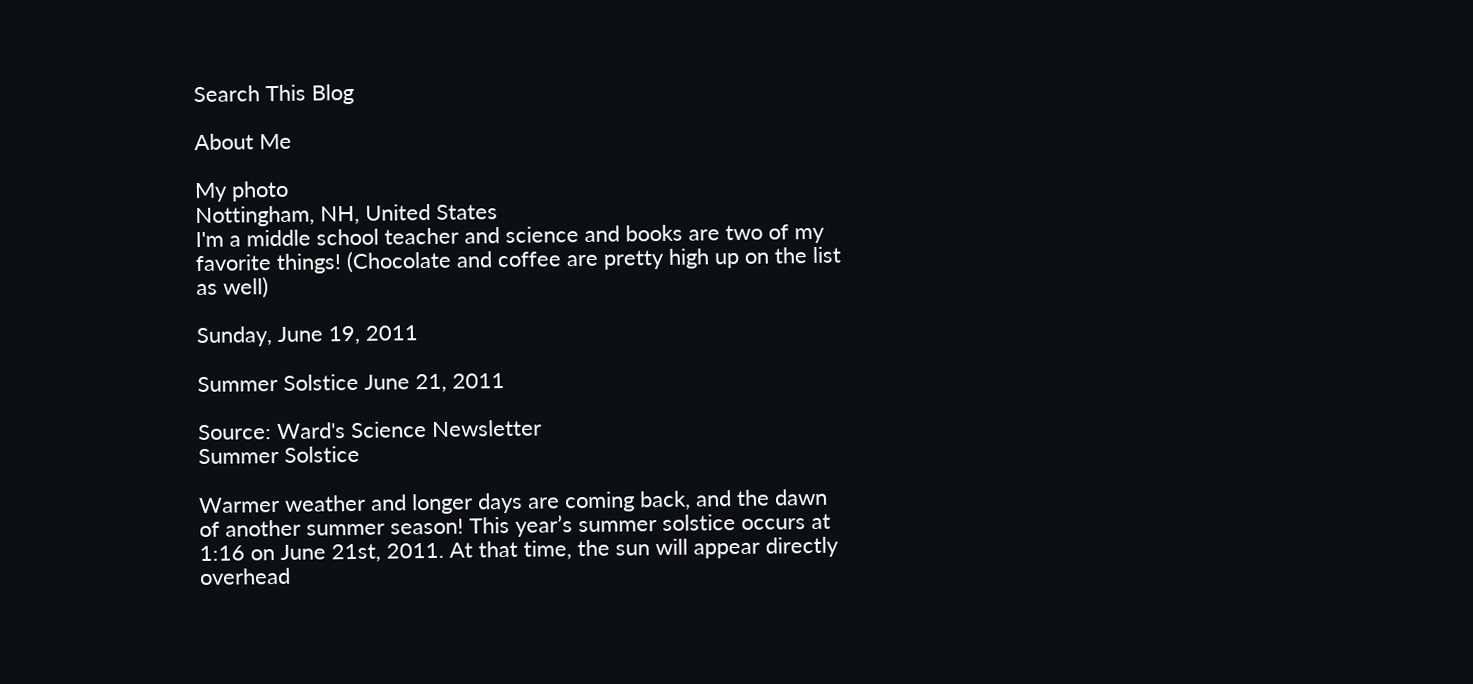Search This Blog

About Me

My photo
Nottingham, NH, United States
I'm a middle school teacher and science and books are two of my favorite things! (Chocolate and coffee are pretty high up on the list as well)

Sunday, June 19, 2011

Summer Solstice June 21, 2011

Source: Ward's Science Newsletter
Summer Solstice

Warmer weather and longer days are coming back, and the dawn of another summer season! This year’s summer solstice occurs at 1:16 on June 21st, 2011. At that time, the sun will appear directly overhead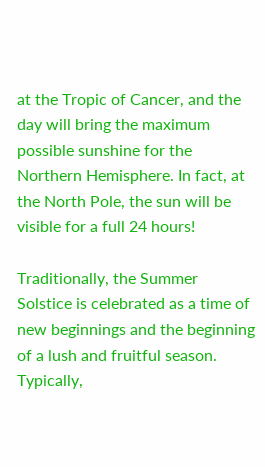at the Tropic of Cancer, and the day will bring the maximum possible sunshine for the Northern Hemisphere. In fact, at the North Pole, the sun will be visible for a full 24 hours!

Traditionally, the Summer Solstice is celebrated as a time of new beginnings and the beginning of a lush and fruitful season. Typically,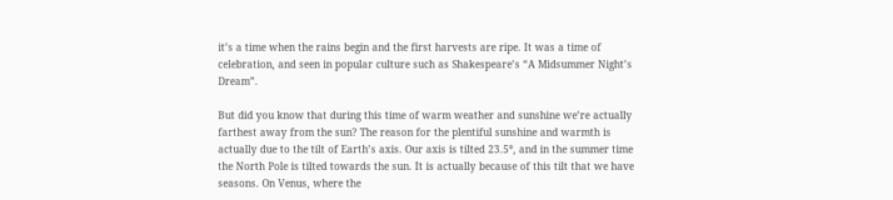it’s a time when the rains begin and the first harvests are ripe. It was a time of celebration, and seen in popular culture such as Shakespeare’s “A Midsummer Night’s Dream”.

But did you know that during this time of warm weather and sunshine we’re actually farthest away from the sun? The reason for the plentiful sunshine and warmth is actually due to the tilt of Earth’s axis. Our axis is tilted 23.5°, and in the summer time the North Pole is tilted towards the sun. It is actually because of this tilt that we have seasons. On Venus, where the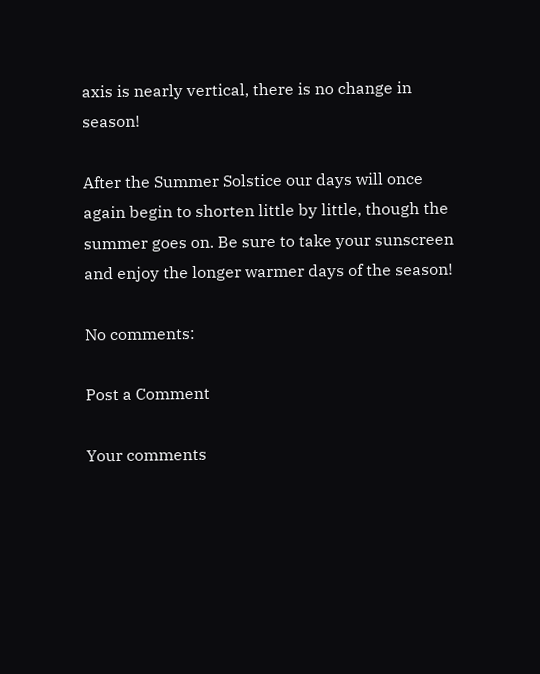axis is nearly vertical, there is no change in season!

After the Summer Solstice our days will once again begin to shorten little by little, though the summer goes on. Be sure to take your sunscreen and enjoy the longer warmer days of the season!

No comments:

Post a Comment

Your comments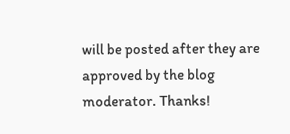will be posted after they are approved by the blog moderator. Thanks!